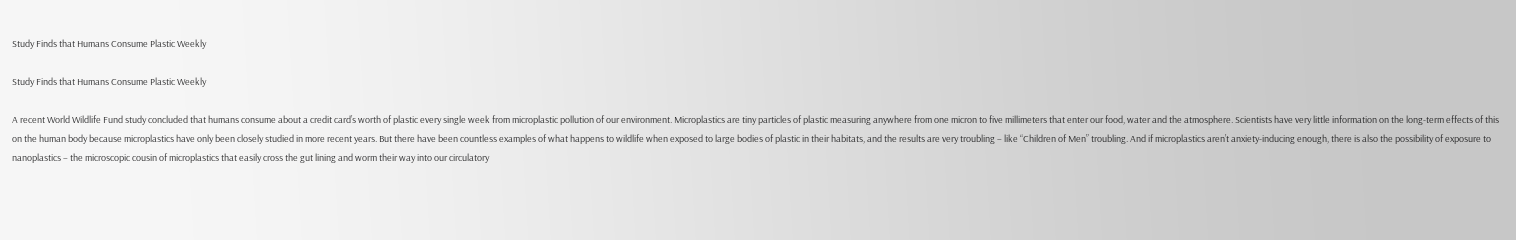Study Finds that Humans Consume Plastic Weekly

Study Finds that Humans Consume Plastic Weekly

A recent World Wildlife Fund study concluded that humans consume about a credit card’s worth of plastic every single week from microplastic pollution of our environment. Microplastics are tiny particles of plastic measuring anywhere from one micron to five millimeters that enter our food, water and the atmosphere. Scientists have very little information on the long-term effects of this on the human body because microplastics have only been closely studied in more recent years. But there have been countless examples of what happens to wildlife when exposed to large bodies of plastic in their habitats, and the results are very troubling – like “Children of Men” troubling. And if microplastics aren’t anxiety-inducing enough, there is also the possibility of exposure to nanoplastics – the microscopic cousin of microplastics that easily cross the gut lining and worm their way into our circulatory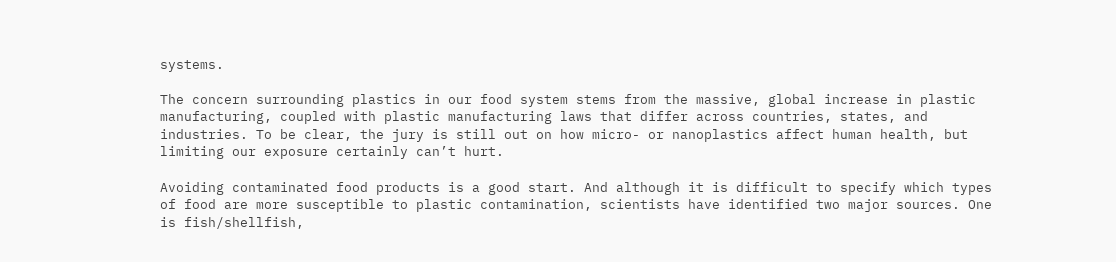systems.

The concern surrounding plastics in our food system stems from the massive, global increase in plastic manufacturing, coupled with plastic manufacturing laws that differ across countries, states, and industries. To be clear, the jury is still out on how micro- or nanoplastics affect human health, but limiting our exposure certainly can’t hurt.

Avoiding contaminated food products is a good start. And although it is difficult to specify which types of food are more susceptible to plastic contamination, scientists have identified two major sources. One is fish/shellfish,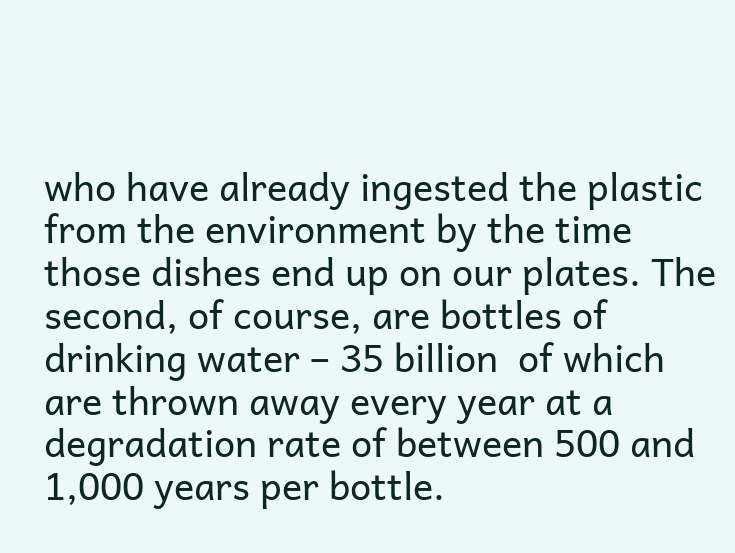who have already ingested the plastic from the environment by the time those dishes end up on our plates. The second, of course, are bottles of drinking water – 35 billion  of which are thrown away every year at a degradation rate of between 500 and 1,000 years per bottle.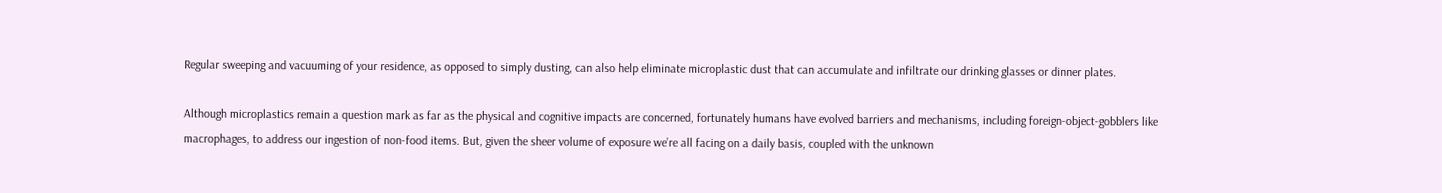Regular sweeping and vacuuming of your residence, as opposed to simply dusting, can also help eliminate microplastic dust that can accumulate and infiltrate our drinking glasses or dinner plates.

Although microplastics remain a question mark as far as the physical and cognitive impacts are concerned, fortunately humans have evolved barriers and mechanisms, including foreign-object-gobblers like macrophages, to address our ingestion of non-food items. But, given the sheer volume of exposure we’re all facing on a daily basis, coupled with the unknown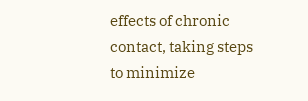effects of chronic contact, taking steps to minimize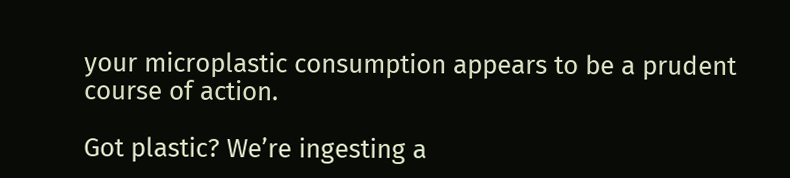your microplastic consumption appears to be a prudent course of action.

Got plastic? We’re ingesting a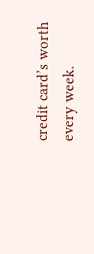credit card’s worth every week.